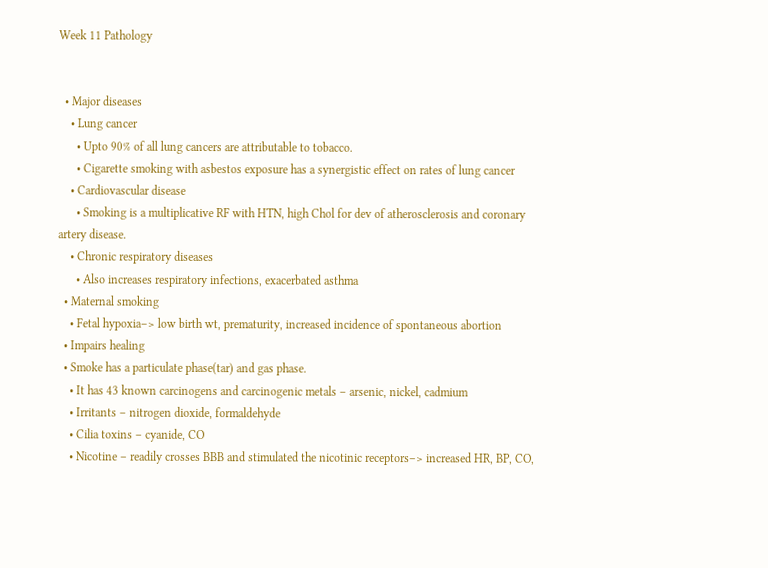Week 11 Pathology


  • Major diseases
    • Lung cancer
      • Upto 90% of all lung cancers are attributable to tobacco.
      • Cigarette smoking with asbestos exposure has a synergistic effect on rates of lung cancer
    • Cardiovascular disease
      • Smoking is a multiplicative RF with HTN, high Chol for dev of atherosclerosis and coronary artery disease.
    • Chronic respiratory diseases
      • Also increases respiratory infections, exacerbated asthma
  • Maternal smoking
    • Fetal hypoxia–> low birth wt, prematurity, increased incidence of spontaneous abortion
  • Impairs healing
  • Smoke has a particulate phase(tar) and gas phase.
    • It has 43 known carcinogens and carcinogenic metals – arsenic, nickel, cadmium
    • Irritants – nitrogen dioxide, formaldehyde
    • Cilia toxins – cyanide, CO
    • Nicotine – readily crosses BBB and stimulated the nicotinic receptors–> increased HR, BP, CO,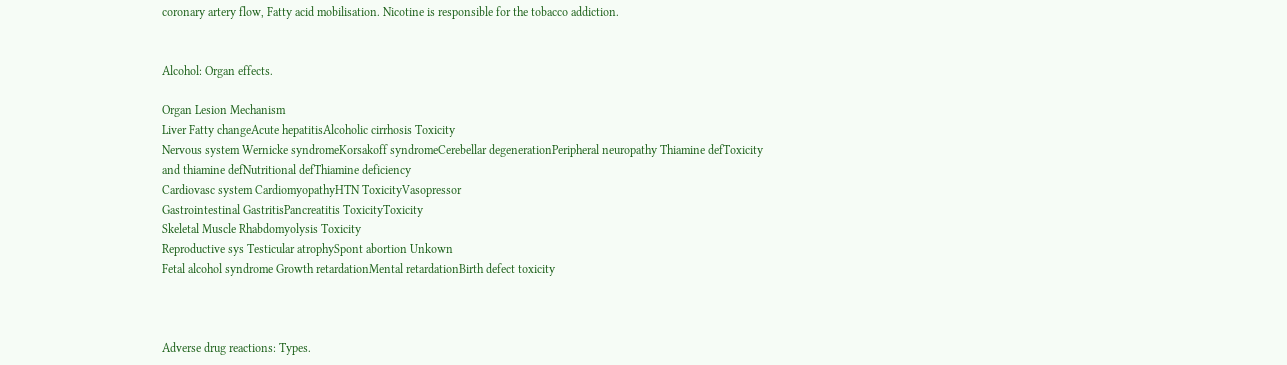coronary artery flow, Fatty acid mobilisation. Nicotine is responsible for the tobacco addiction.


Alcohol: Organ effects.

Organ Lesion Mechanism
Liver Fatty changeAcute hepatitisAlcoholic cirrhosis Toxicity
Nervous system Wernicke syndromeKorsakoff syndromeCerebellar degenerationPeripheral neuropathy Thiamine defToxicity and thiamine defNutritional defThiamine deficiency
Cardiovasc system CardiomyopathyHTN ToxicityVasopressor
Gastrointestinal GastritisPancreatitis ToxicityToxicity
Skeletal Muscle Rhabdomyolysis Toxicity
Reproductive sys Testicular atrophySpont abortion Unkown
Fetal alcohol syndrome Growth retardationMental retardationBirth defect toxicity



Adverse drug reactions: Types.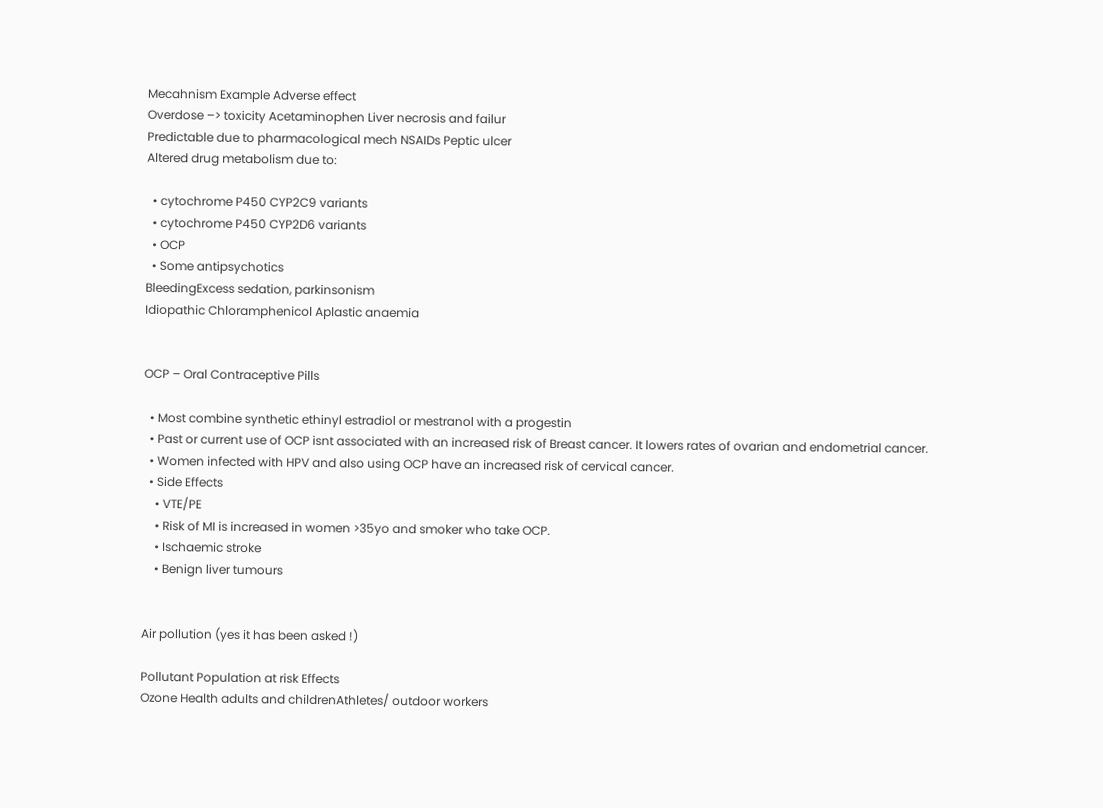Mecahnism Example Adverse effect
Overdose –> toxicity Acetaminophen Liver necrosis and failur
Predictable due to pharmacological mech NSAIDs Peptic ulcer
Altered drug metabolism due to:

  • cytochrome P450 CYP2C9 variants
  • cytochrome P450 CYP2D6 variants
  • OCP
  • Some antipsychotics
BleedingExcess sedation, parkinsonism
Idiopathic Chloramphenicol Aplastic anaemia


OCP – Oral Contraceptive Pills

  • Most combine synthetic ethinyl estradiol or mestranol with a progestin
  • Past or current use of OCP isnt associated with an increased risk of Breast cancer. It lowers rates of ovarian and endometrial cancer.
  • Women infected with HPV and also using OCP have an increased risk of cervical cancer.
  • Side Effects
    • VTE/PE
    • Risk of MI is increased in women >35yo and smoker who take OCP.
    • Ischaemic stroke
    • Benign liver tumours


Air pollution (yes it has been asked !)

Pollutant Population at risk Effects
Ozone Health adults and childrenAthletes/ outdoor workers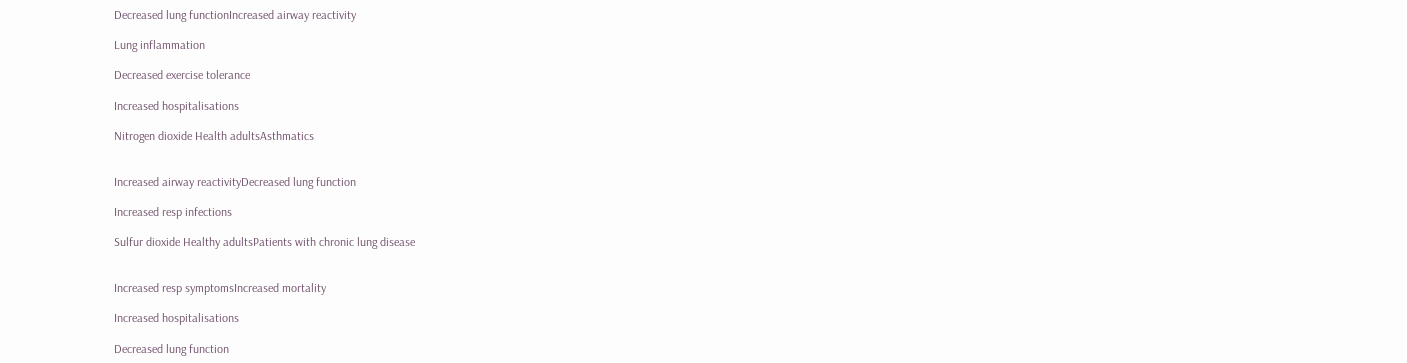Decreased lung functionIncreased airway reactivity

Lung inflammation

Decreased exercise tolerance

Increased hospitalisations

Nitrogen dioxide Health adultsAsthmatics


Increased airway reactivityDecreased lung function

Increased resp infections

Sulfur dioxide Healthy adultsPatients with chronic lung disease


Increased resp symptomsIncreased mortality

Increased hospitalisations

Decreased lung function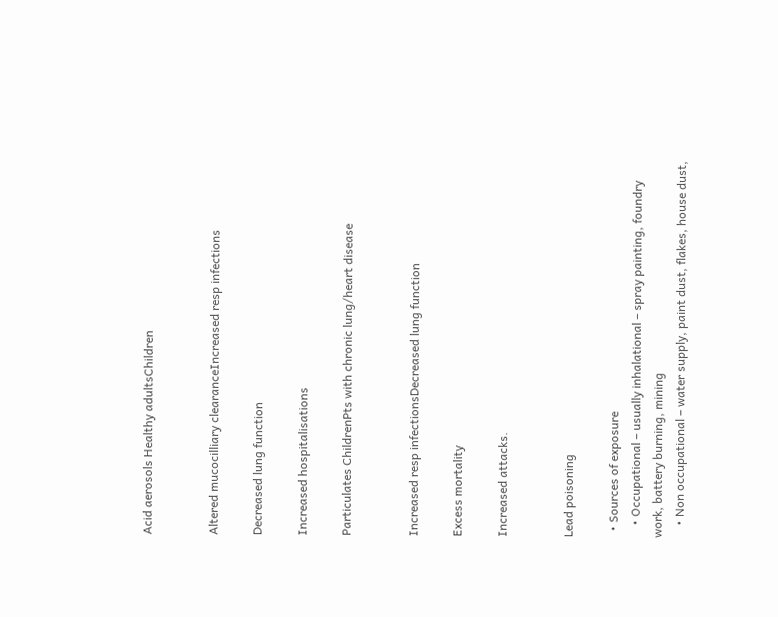Acid aerosols Healthy adultsChildren


Altered mucocilliary clearanceIncreased resp infections

Decreased lung function

Increased hospitalisations

Particulates ChildrenPts with chronic lung/heart disease


Increased resp infectionsDecreased lung function

Excess mortality

Increased attacks.


Lead poisoning

  • Sources of exposure
    • Occupational – usually inhalational – spray painting, foundry work, battery burning, mining
    • Non occupational – water supply, paint dust, flakes, house dust,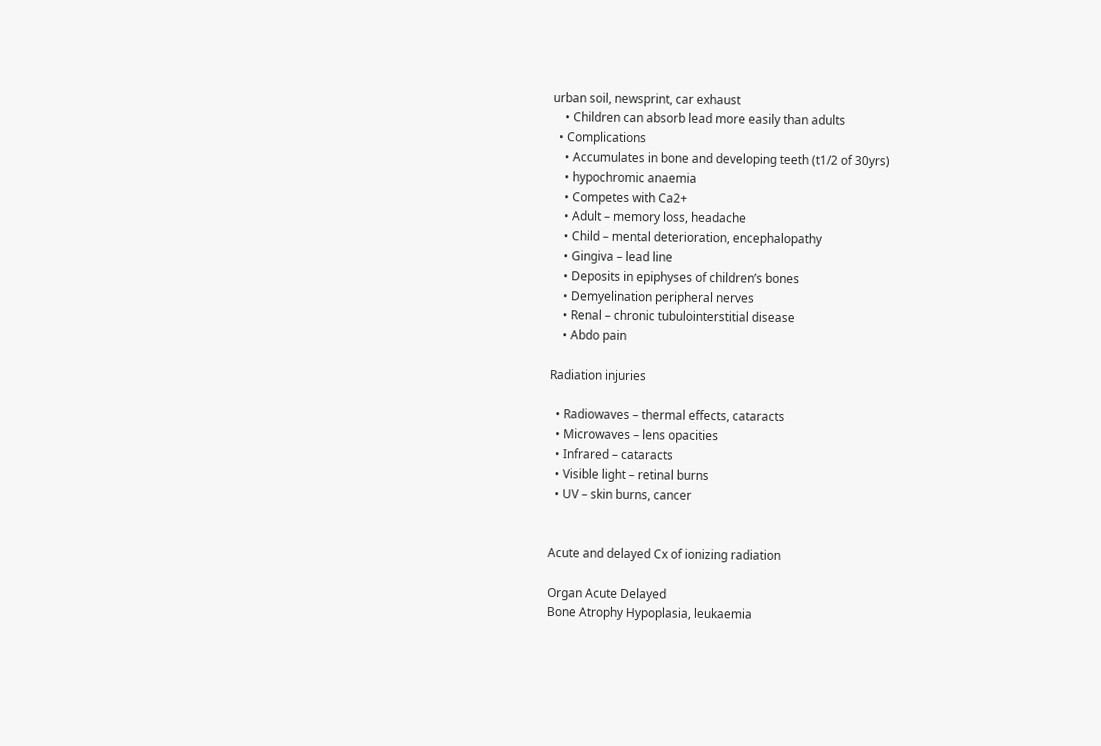urban soil, newsprint, car exhaust
    • Children can absorb lead more easily than adults
  • Complications
    • Accumulates in bone and developing teeth (t1/2 of 30yrs)
    • hypochromic anaemia
    • Competes with Ca2+
    • Adult – memory loss, headache
    • Child – mental deterioration, encephalopathy
    • Gingiva – lead line
    • Deposits in epiphyses of children’s bones
    • Demyelination peripheral nerves
    • Renal – chronic tubulointerstitial disease
    • Abdo pain

Radiation injuries

  • Radiowaves – thermal effects, cataracts
  • Microwaves – lens opacities
  • Infrared – cataracts
  • Visible light – retinal burns
  • UV – skin burns, cancer


Acute and delayed Cx of ionizing radiation

Organ Acute Delayed
Bone Atrophy Hypoplasia, leukaemia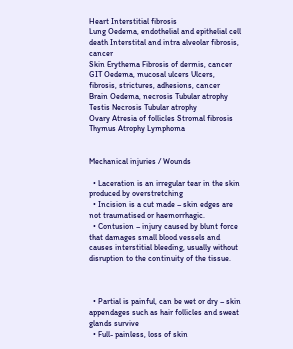Heart Interstitial fibrosis
Lung Oedema, endothelial and epithelial cell death Interstital and intra alveolar fibrosis, cancer
Skin Erythema Fibrosis of dermis, cancer
GIT Oedema, mucosal ulcers Ulcers, fibrosis, strictures, adhesions, cancer
Brain Oedema, necrosis Tubular atrophy
Testis Necrosis Tubular atrophy
Ovary Atresia of follicles Stromal fibrosis
Thymus Atrophy Lymphoma


Mechanical injuries / Wounds

  • Laceration is an irregular tear in the skin produced by overstretching
  • Incision is a cut made – skin edges are not traumatised or haemorrhagic.
  • Contusion – injury caused by blunt force that damages small blood vessels and causes interstitial bleeding, usually without disruption to the continuity of the tissue.



  • Partial is painful, can be wet or dry – skin appendages such as hair follicles and sweat glands survive
  • Full- painless, loss of skin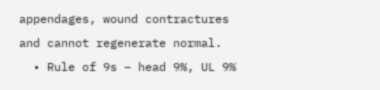appendages, wound contractures and cannot regenerate normal.
  • Rule of 9s – head 9%, UL 9%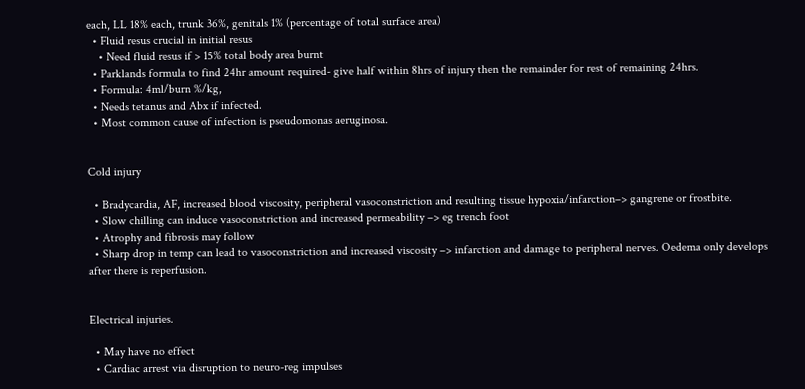each, LL 18% each, trunk 36%, genitals 1% (percentage of total surface area)
  • Fluid resus crucial in initial resus
    • Need fluid resus if > 15% total body area burnt
  • Parklands formula to find 24hr amount required- give half within 8hrs of injury then the remainder for rest of remaining 24hrs.
  • Formula: 4ml/burn %/kg,
  • Needs tetanus and Abx if infected.
  • Most common cause of infection is pseudomonas aeruginosa.


Cold injury

  • Bradycardia, AF, increased blood viscosity, peripheral vasoconstriction and resulting tissue hypoxia/infarction–> gangrene or frostbite.
  • Slow chilling can induce vasoconstriction and increased permeability –> eg trench foot
  • Atrophy and fibrosis may follow
  • Sharp drop in temp can lead to vasoconstriction and increased viscosity –> infarction and damage to peripheral nerves. Oedema only develops after there is reperfusion.


Electrical injuries.

  • May have no effect
  • Cardiac arrest via disruption to neuro-reg impulses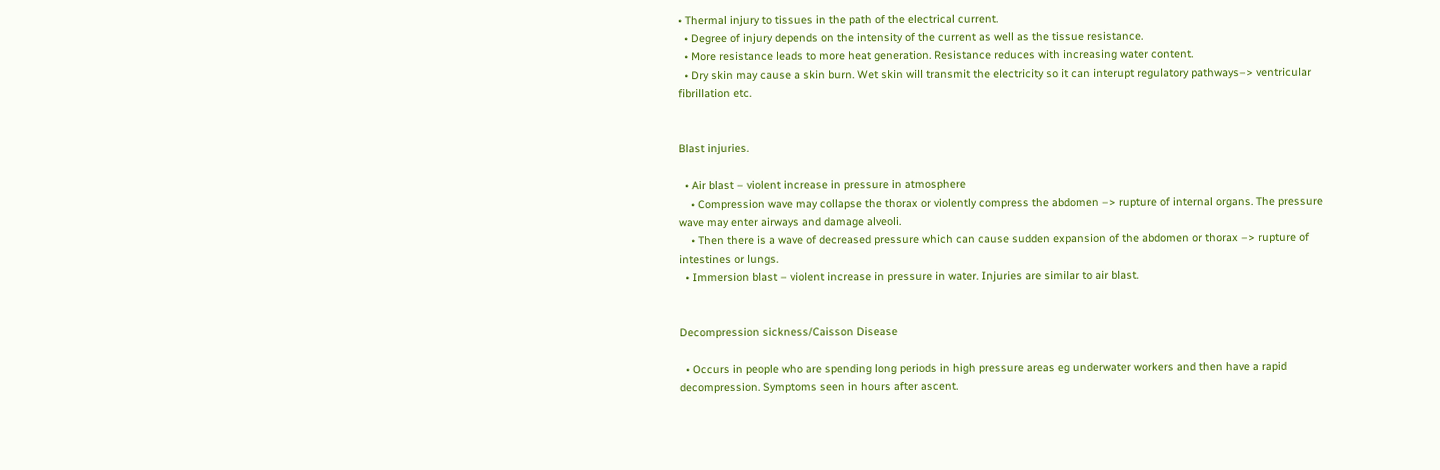• Thermal injury to tissues in the path of the electrical current.
  • Degree of injury depends on the intensity of the current as well as the tissue resistance.
  • More resistance leads to more heat generation. Resistance reduces with increasing water content.
  • Dry skin may cause a skin burn. Wet skin will transmit the electricity so it can interupt regulatory pathways–> ventricular fibrillation etc.


Blast injuries.

  • Air blast – violent increase in pressure in atmosphere
    • Compression wave may collapse the thorax or violently compress the abdomen –> rupture of internal organs. The pressure wave may enter airways and damage alveoli.
    • Then there is a wave of decreased pressure which can cause sudden expansion of the abdomen or thorax –> rupture of intestines or lungs.
  • Immersion blast – violent increase in pressure in water. Injuries are similar to air blast.


Decompression sickness/Caisson Disease

  • Occurs in people who are spending long periods in high pressure areas eg underwater workers and then have a rapid decompression. Symptoms seen in hours after ascent.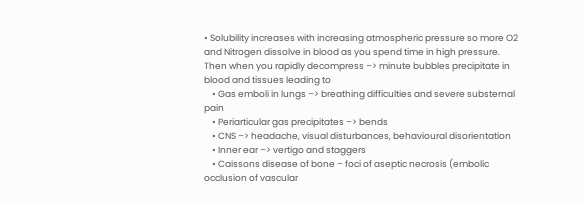• Solubility increases with increasing atmospheric pressure so more O2 and Nitrogen dissolve in blood as you spend time in high pressure. Then when you rapidly decompress –> minute bubbles precipitate in blood and tissues leading to
    • Gas emboli in lungs –> breathing difficulties and severe substernal pain
    • Periarticular gas precipitates –> bends
    • CNS –> headache, visual disturbances, behavioural disorientation
    • Inner ear –> vertigo and staggers
    • Caissons disease of bone – foci of aseptic necrosis (embolic occlusion of vascular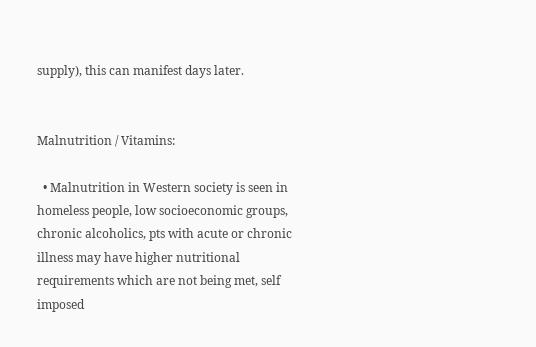supply), this can manifest days later.


Malnutrition / Vitamins:

  • Malnutrition in Western society is seen in homeless people, low socioeconomic groups, chronic alcoholics, pts with acute or chronic illness may have higher nutritional requirements which are not being met, self imposed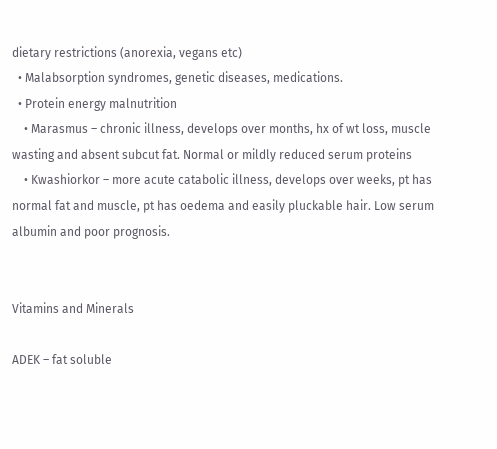dietary restrictions (anorexia, vegans etc)
  • Malabsorption syndromes, genetic diseases, medications.
  • Protein energy malnutrition
    • Marasmus – chronic illness, develops over months, hx of wt loss, muscle wasting and absent subcut fat. Normal or mildly reduced serum proteins
    • Kwashiorkor – more acute catabolic illness, develops over weeks, pt has normal fat and muscle, pt has oedema and easily pluckable hair. Low serum albumin and poor prognosis.


Vitamins and Minerals

ADEK – fat soluble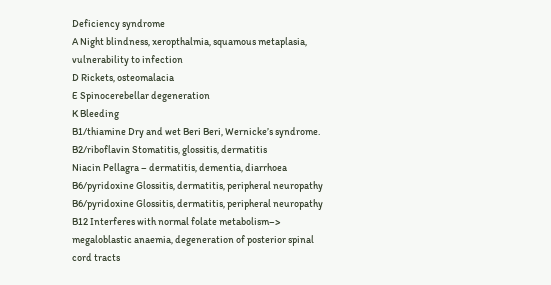Deficiency syndrome
A Night blindness, xeropthalmia, squamous metaplasia, vulnerability to infection
D Rickets, osteomalacia
E Spinocerebellar degeneration
K Bleeding
B1/thiamine Dry and wet Beri Beri, Wernicke’s syndrome.
B2/riboflavin Stomatitis, glossitis, dermatitis
Niacin Pellagra – dermatitis, dementia, diarrhoea
B6/pyridoxine Glossitis, dermatitis, peripheral neuropathy
B6/pyridoxine Glossitis, dermatitis, peripheral neuropathy
B12 Interferes with normal folate metabolism–> megaloblastic anaemia, degeneration of posterior spinal cord tracts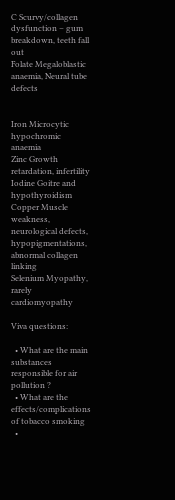C Scurvy/collagen dysfunction – gum breakdown, teeth fall out
Folate Megaloblastic anaemia, Neural tube defects


Iron Microcytic hypochromic anaemia
Zinc Growth retardation, infertility
Iodine Goitre and hypothyroidism
Copper Muscle weakness, neurological defects, hypopigmentations, abnormal collagen linking
Selenium Myopathy, rarely cardiomyopathy

Viva questions:

  • What are the main substances responsible for air pollution ?
  • What are the effects/complications of tobacco smoking
  •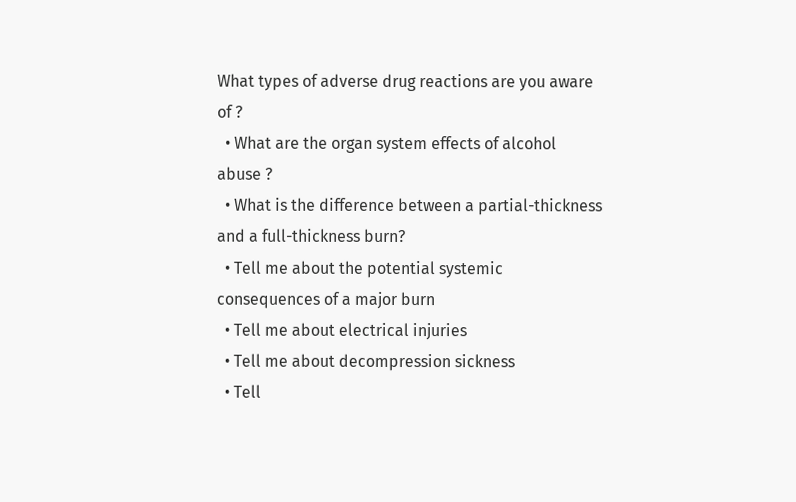What types of adverse drug reactions are you aware of ?
  • What are the organ system effects of alcohol abuse ?
  • What is the difference between a partial-thickness and a full-thickness burn?
  • Tell me about the potential systemic consequences of a major burn
  • Tell me about electrical injuries
  • Tell me about decompression sickness
  • Tell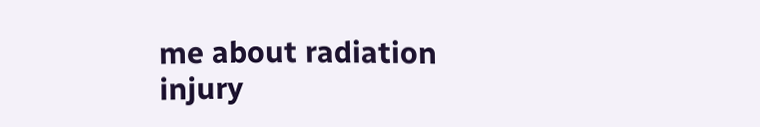me about radiation injury